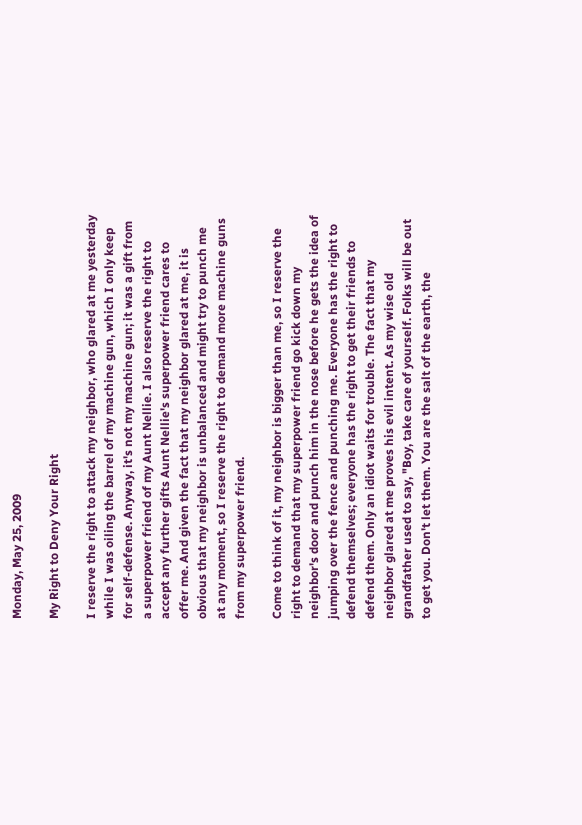Monday, May 25, 2009

My Right to Deny Your Right

I reserve the right to attack my neighbor, who glared at me yesterday while I was oiling the barrel of my machine gun, which I only keep for self-defense. Anyway, it's not my machine gun; it was a gift from a superpower friend of my Aunt Nellie. I also reserve the right to accept any further gifts Aunt Nellie's superpower friend cares to offer me. And given the fact that my neighbor glared at me, it is obvious that my neighbor is unbalanced and might try to punch me at any moment, so I reserve the right to demand more machine guns from my superpower friend.

Come to think of it, my neighbor is bigger than me, so I reserve the right to demand that my superpower friend go kick down my neighbor's door and punch him in the nose before he gets the idea of jumping over the fence and punching me. Everyone has the right to defend themselves; everyone has the right to get their friends to defend them. Only an idiot waits for trouble. The fact that my neighbor glared at me proves his evil intent. As my wise old grandfather used to say, "Boy, take care of yourself. Folks will be out to get you. Don't let them. You are the salt of the earth, the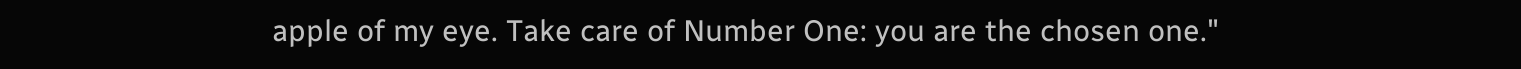apple of my eye. Take care of Number One: you are the chosen one."